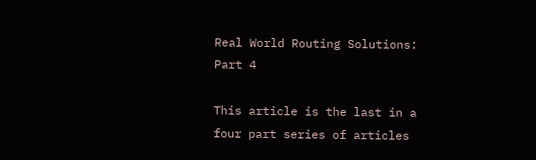Real World Routing Solutions: Part 4

This article is the last in a four part series of articles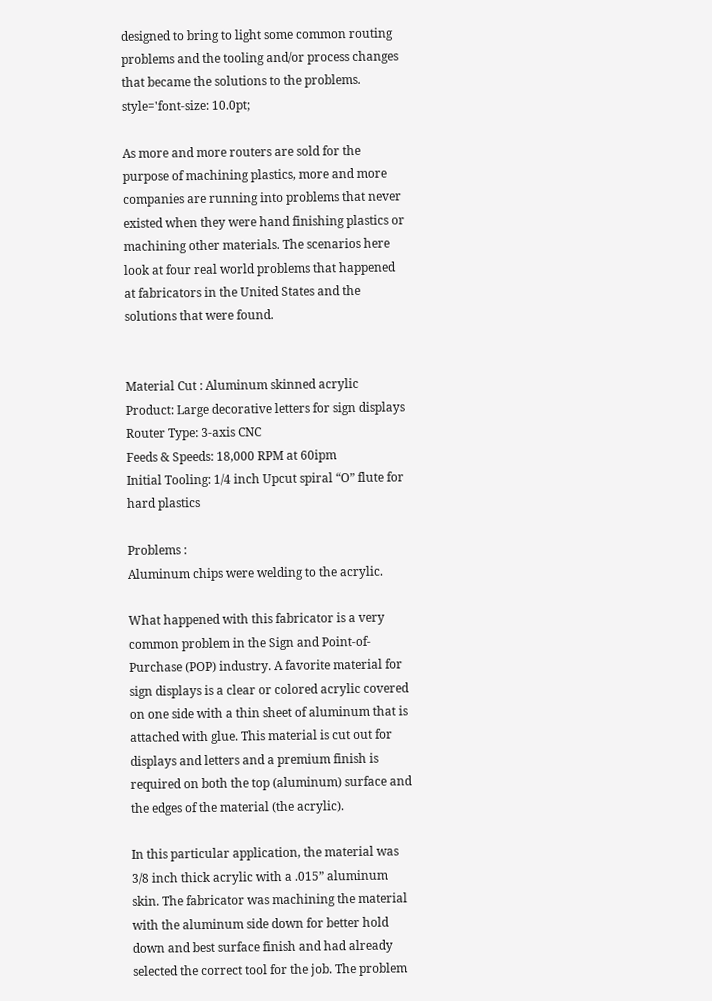designed to bring to light some common routing problems and the tooling and/or process changes that became the solutions to the problems. style='font-size: 10.0pt;

As more and more routers are sold for the purpose of machining plastics, more and more companies are running into problems that never existed when they were hand finishing plastics or machining other materials. The scenarios here look at four real world problems that happened at fabricators in the United States and the solutions that were found.


Material Cut : Aluminum skinned acrylic
Product: Large decorative letters for sign displays
Router Type: 3-axis CNC
Feeds & Speeds: 18,000 RPM at 60ipm
Initial Tooling: 1/4 inch Upcut spiral “O” flute for hard plastics

Problems :
Aluminum chips were welding to the acrylic.

What happened with this fabricator is a very common problem in the Sign and Point-of-Purchase (POP) industry. A favorite material for sign displays is a clear or colored acrylic covered on one side with a thin sheet of aluminum that is attached with glue. This material is cut out for displays and letters and a premium finish is required on both the top (aluminum) surface and the edges of the material (the acrylic).

In this particular application, the material was 3/8 inch thick acrylic with a .015” aluminum skin. The fabricator was machining the material with the aluminum side down for better hold down and best surface finish and had already selected the correct tool for the job. The problem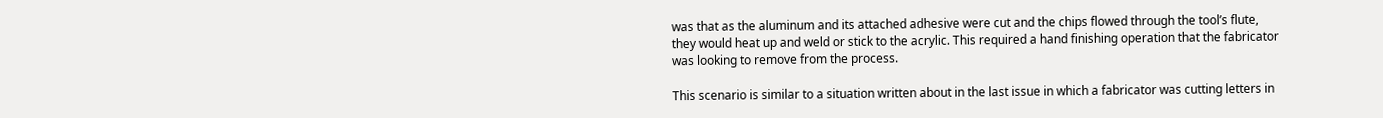was that as the aluminum and its attached adhesive were cut and the chips flowed through the tool’s flute, they would heat up and weld or stick to the acrylic. This required a hand finishing operation that the fabricator was looking to remove from the process.

This scenario is similar to a situation written about in the last issue in which a fabricator was cutting letters in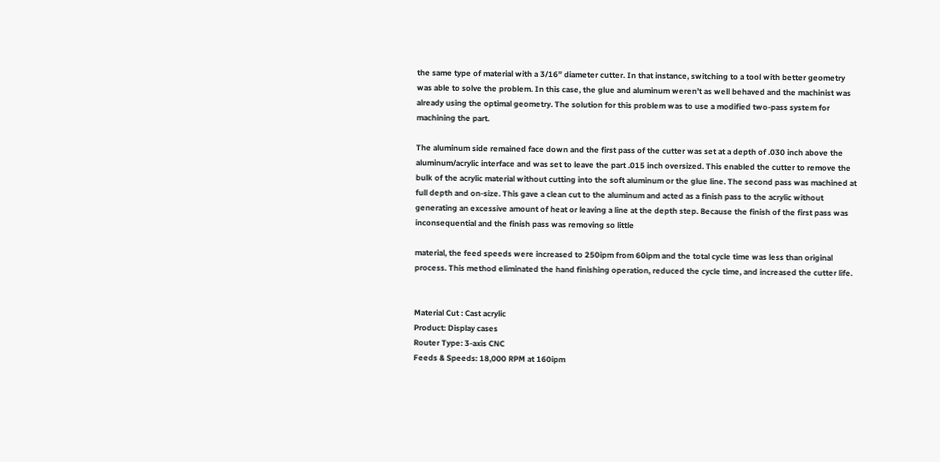the same type of material with a 3/16” diameter cutter. In that instance, switching to a tool with better geometry was able to solve the problem. In this case, the glue and aluminum weren’t as well behaved and the machinist was already using the optimal geometry. The solution for this problem was to use a modified two-pass system for machining the part.

The aluminum side remained face down and the first pass of the cutter was set at a depth of .030 inch above the aluminum/acrylic interface and was set to leave the part .015 inch oversized. This enabled the cutter to remove the bulk of the acrylic material without cutting into the soft aluminum or the glue line. The second pass was machined at full depth and on-size. This gave a clean cut to the aluminum and acted as a finish pass to the acrylic without generating an excessive amount of heat or leaving a line at the depth step. Because the finish of the first pass was inconsequential and the finish pass was removing so little

material, the feed speeds were increased to 250ipm from 60ipm and the total cycle time was less than original process. This method eliminated the hand finishing operation, reduced the cycle time, and increased the cutter life.


Material Cut : Cast acrylic
Product: Display cases
Router Type: 3-axis CNC
Feeds & Speeds: 18,000 RPM at 160ipm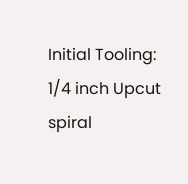Initial Tooling: 1/4 inch Upcut spiral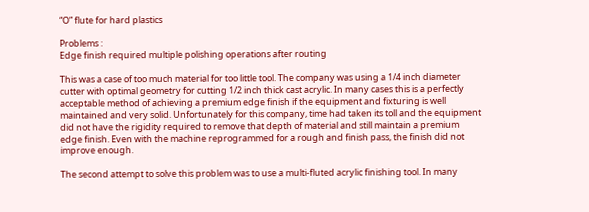“O” flute for hard plastics

Problems :
Edge finish required multiple polishing operations after routing

This was a case of too much material for too little tool. The company was using a 1/4 inch diameter cutter with optimal geometry for cutting 1/2 inch thick cast acrylic. In many cases this is a perfectly acceptable method of achieving a premium edge finish if the equipment and fixturing is well maintained and very solid. Unfortunately for this company, time had taken its toll and the equipment did not have the rigidity required to remove that depth of material and still maintain a premium edge finish. Even with the machine reprogrammed for a rough and finish pass, the finish did not improve enough.

The second attempt to solve this problem was to use a multi-fluted acrylic finishing tool. In many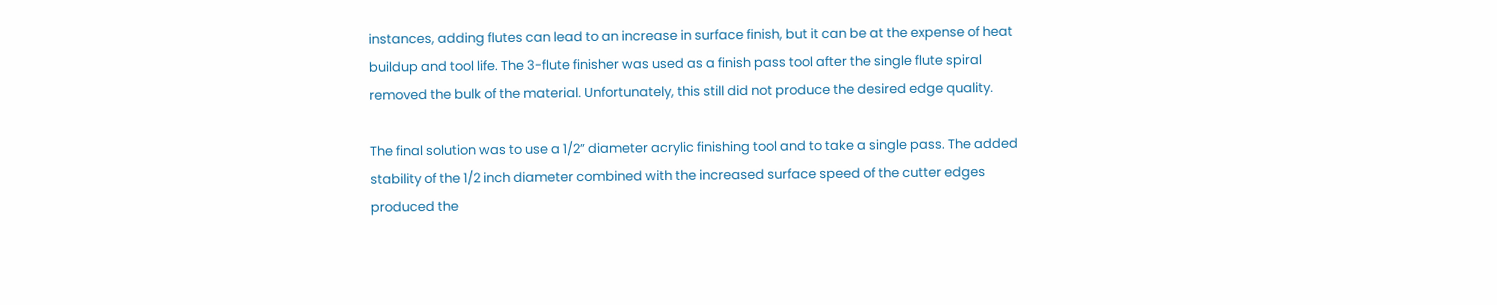instances, adding flutes can lead to an increase in surface finish, but it can be at the expense of heat buildup and tool life. The 3-flute finisher was used as a finish pass tool after the single flute spiral removed the bulk of the material. Unfortunately, this still did not produce the desired edge quality.

The final solution was to use a 1/2” diameter acrylic finishing tool and to take a single pass. The added stability of the 1/2 inch diameter combined with the increased surface speed of the cutter edges produced the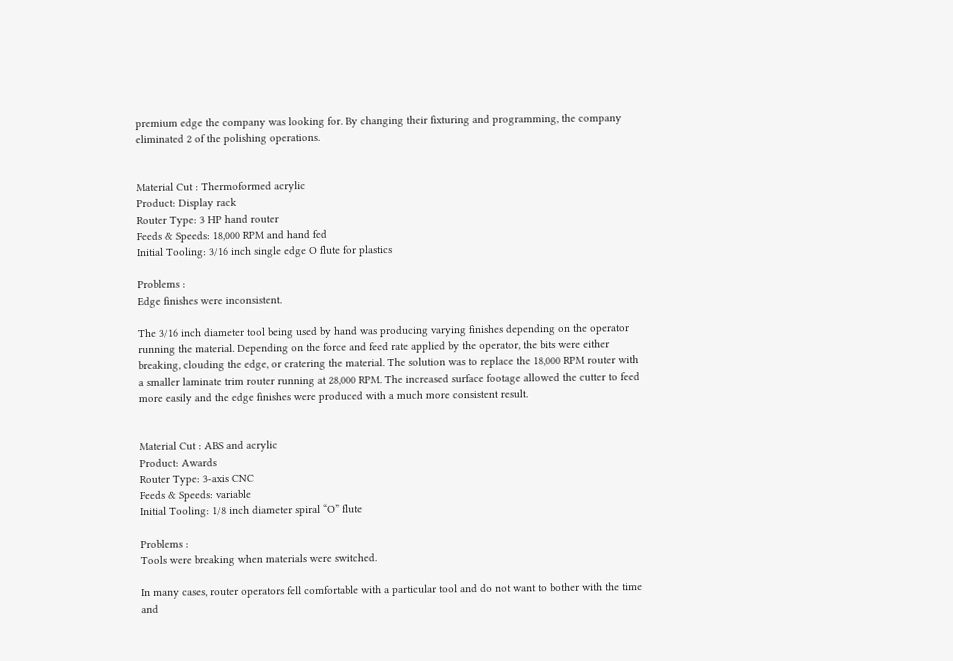premium edge the company was looking for. By changing their fixturing and programming, the company eliminated 2 of the polishing operations.


Material Cut : Thermoformed acrylic
Product: Display rack
Router Type: 3 HP hand router
Feeds & Speeds: 18,000 RPM and hand fed
Initial Tooling: 3/16 inch single edge O flute for plastics

Problems :
Edge finishes were inconsistent.

The 3/16 inch diameter tool being used by hand was producing varying finishes depending on the operator running the material. Depending on the force and feed rate applied by the operator, the bits were either breaking, clouding the edge, or cratering the material. The solution was to replace the 18,000 RPM router with a smaller laminate trim router running at 28,000 RPM. The increased surface footage allowed the cutter to feed more easily and the edge finishes were produced with a much more consistent result.


Material Cut : ABS and acrylic
Product: Awards
Router Type: 3-axis CNC
Feeds & Speeds: variable
Initial Tooling: 1/8 inch diameter spiral “O” flute

Problems :
Tools were breaking when materials were switched.

In many cases, router operators fell comfortable with a particular tool and do not want to bother with the time and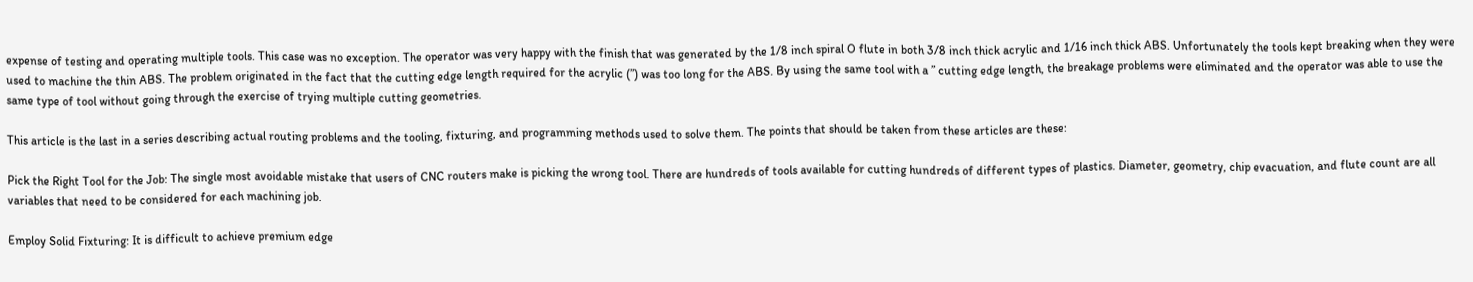expense of testing and operating multiple tools. This case was no exception. The operator was very happy with the finish that was generated by the 1/8 inch spiral O flute in both 3/8 inch thick acrylic and 1/16 inch thick ABS. Unfortunately the tools kept breaking when they were used to machine the thin ABS. The problem originated in the fact that the cutting edge length required for the acrylic (”) was too long for the ABS. By using the same tool with a ” cutting edge length, the breakage problems were eliminated and the operator was able to use the same type of tool without going through the exercise of trying multiple cutting geometries.

This article is the last in a series describing actual routing problems and the tooling, fixturing, and programming methods used to solve them. The points that should be taken from these articles are these:

Pick the Right Tool for the Job: The single most avoidable mistake that users of CNC routers make is picking the wrong tool. There are hundreds of tools available for cutting hundreds of different types of plastics. Diameter, geometry, chip evacuation, and flute count are all variables that need to be considered for each machining job.

Employ Solid Fixturing: It is difficult to achieve premium edge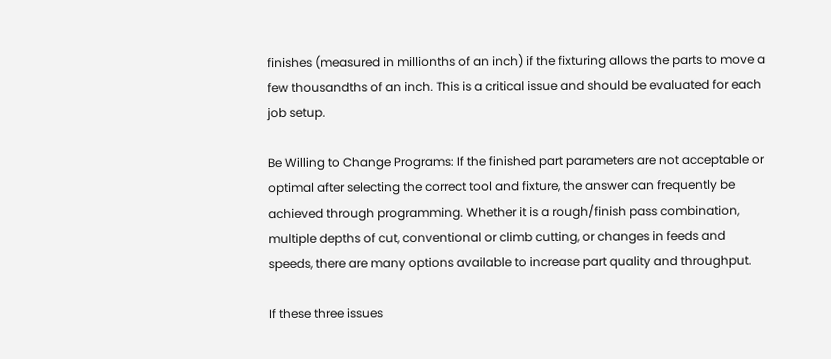finishes (measured in millionths of an inch) if the fixturing allows the parts to move a few thousandths of an inch. This is a critical issue and should be evaluated for each job setup.

Be Willing to Change Programs: If the finished part parameters are not acceptable or optimal after selecting the correct tool and fixture, the answer can frequently be achieved through programming. Whether it is a rough/finish pass combination, multiple depths of cut, conventional or climb cutting, or changes in feeds and speeds, there are many options available to increase part quality and throughput.

If these three issues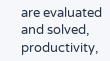are evaluated and solved, productivity,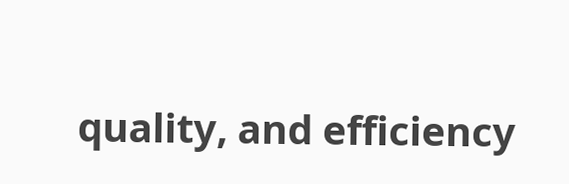quality, and efficiency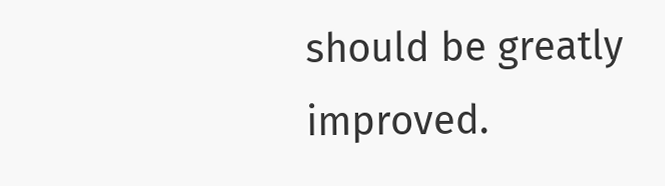should be greatly improved.